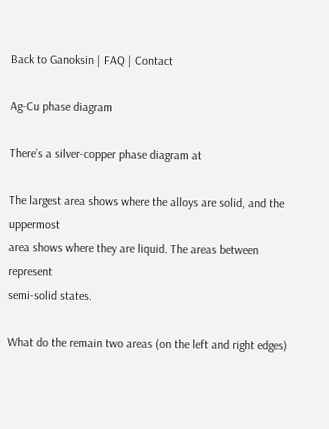Back to Ganoksin | FAQ | Contact

Ag-Cu phase diagram

There’s a silver-copper phase diagram at

The largest area shows where the alloys are solid, and the uppermost
area shows where they are liquid. The areas between represent
semi-solid states.

What do the remain two areas (on the left and right edges)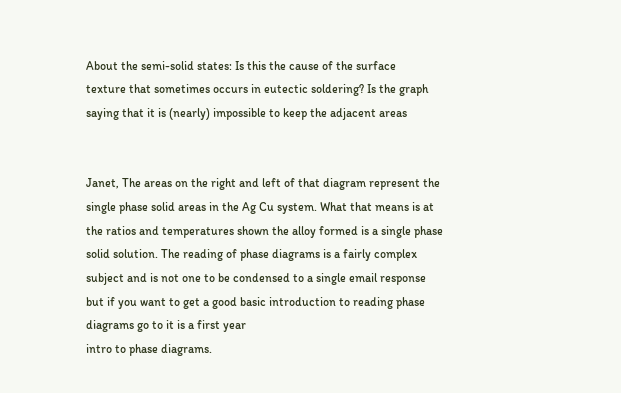About the semi-solid states: Is this the cause of the surface
texture that sometimes occurs in eutectic soldering? Is the graph
saying that it is (nearly) impossible to keep the adjacent areas


Janet, The areas on the right and left of that diagram represent the
single phase solid areas in the Ag Cu system. What that means is at
the ratios and temperatures shown the alloy formed is a single phase
solid solution. The reading of phase diagrams is a fairly complex
subject and is not one to be condensed to a single email response
but if you want to get a good basic introduction to reading phase
diagrams go to it is a first year
intro to phase diagrams.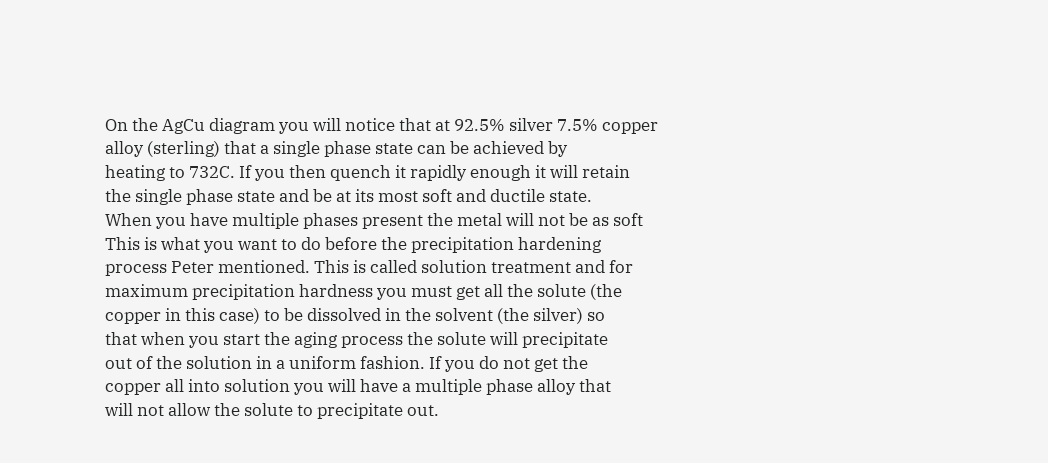On the AgCu diagram you will notice that at 92.5% silver 7.5% copper
alloy (sterling) that a single phase state can be achieved by
heating to 732C. If you then quench it rapidly enough it will retain
the single phase state and be at its most soft and ductile state.
When you have multiple phases present the metal will not be as soft
This is what you want to do before the precipitation hardening
process Peter mentioned. This is called solution treatment and for
maximum precipitation hardness you must get all the solute (the
copper in this case) to be dissolved in the solvent (the silver) so
that when you start the aging process the solute will precipitate
out of the solution in a uniform fashion. If you do not get the
copper all into solution you will have a multiple phase alloy that
will not allow the solute to precipitate out.